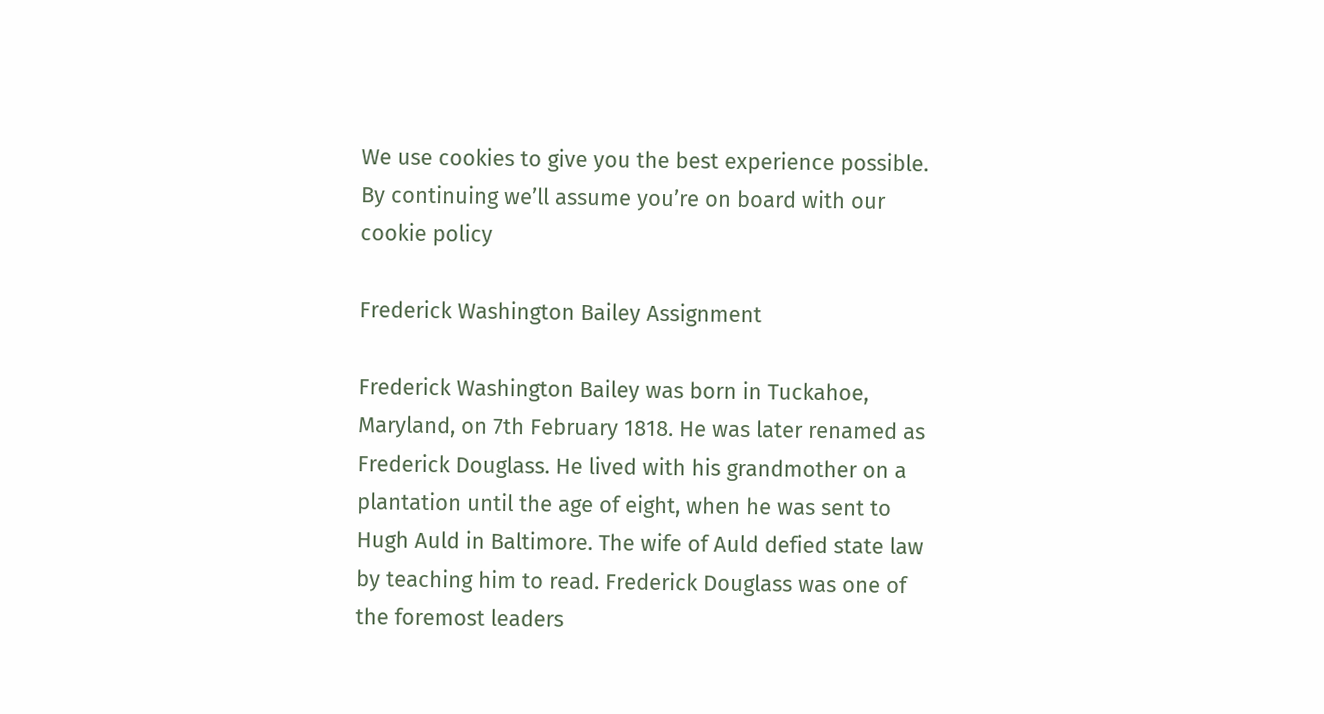We use cookies to give you the best experience possible. By continuing we’ll assume you’re on board with our cookie policy

Frederick Washington Bailey Assignment

Frederick Washington Bailey was born in Tuckahoe, Maryland, on 7th February 1818. He was later renamed as Frederick Douglass. He lived with his grandmother on a plantation until the age of eight, when he was sent to Hugh Auld in Baltimore. The wife of Auld defied state law by teaching him to read. Frederick Douglass was one of the foremost leaders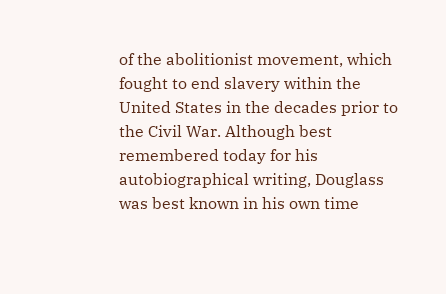of the abolitionist movement, which fought to end slavery within the United States in the decades prior to the Civil War. Although best remembered today for his autobiographical writing, Douglass was best known in his own time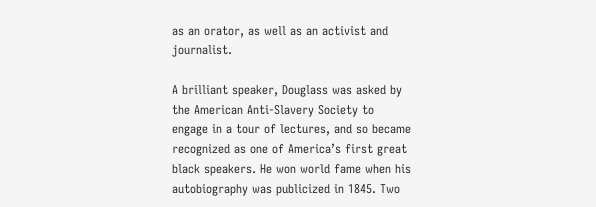as an orator, as well as an activist and journalist.

A brilliant speaker, Douglass was asked by the American Anti-Slavery Society to engage in a tour of lectures, and so became recognized as one of America’s first great black speakers. He won world fame when his autobiography was publicized in 1845. Two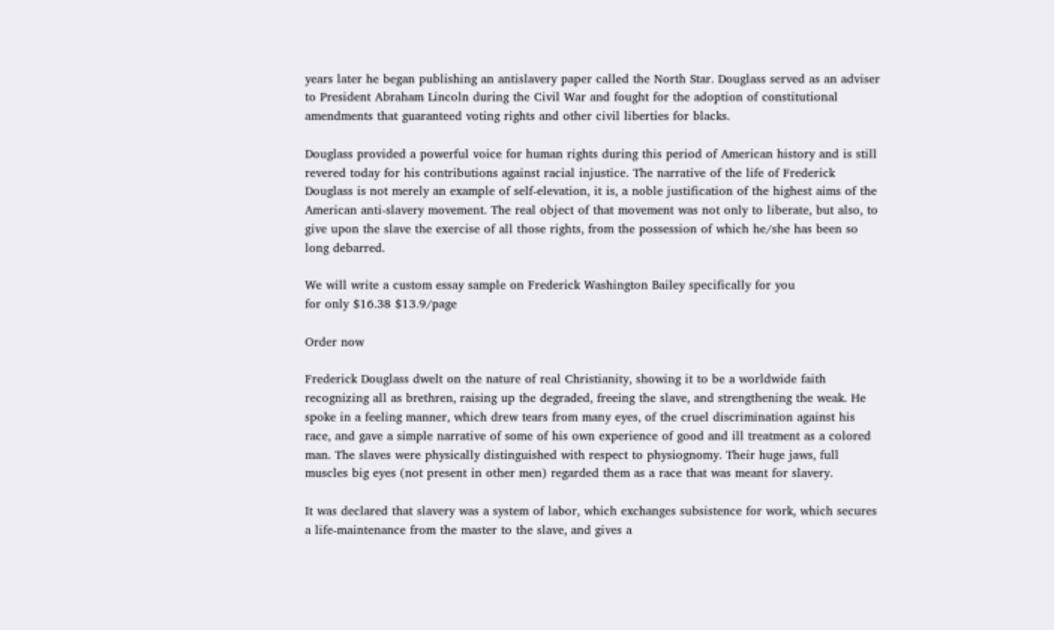years later he began publishing an antislavery paper called the North Star. Douglass served as an adviser to President Abraham Lincoln during the Civil War and fought for the adoption of constitutional amendments that guaranteed voting rights and other civil liberties for blacks.

Douglass provided a powerful voice for human rights during this period of American history and is still revered today for his contributions against racial injustice. The narrative of the life of Frederick Douglass is not merely an example of self-elevation, it is, a noble justification of the highest aims of the American anti-slavery movement. The real object of that movement was not only to liberate, but also, to give upon the slave the exercise of all those rights, from the possession of which he/she has been so long debarred.

We will write a custom essay sample on Frederick Washington Bailey specifically for you
for only $16.38 $13.9/page

Order now

Frederick Douglass dwelt on the nature of real Christianity, showing it to be a worldwide faith recognizing all as brethren, raising up the degraded, freeing the slave, and strengthening the weak. He spoke in a feeling manner, which drew tears from many eyes, of the cruel discrimination against his race, and gave a simple narrative of some of his own experience of good and ill treatment as a colored man. The slaves were physically distinguished with respect to physiognomy. Their huge jaws, full muscles big eyes (not present in other men) regarded them as a race that was meant for slavery.

It was declared that slavery was a system of labor, which exchanges subsistence for work, which secures a life-maintenance from the master to the slave, and gives a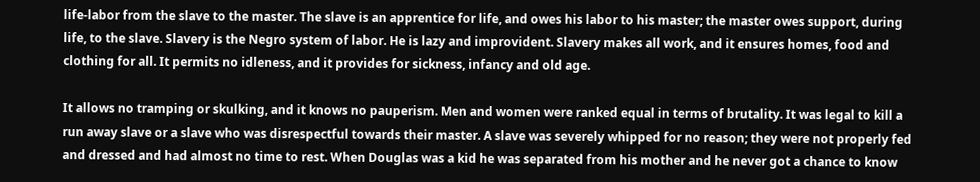life-labor from the slave to the master. The slave is an apprentice for life, and owes his labor to his master; the master owes support, during life, to the slave. Slavery is the Negro system of labor. He is lazy and improvident. Slavery makes all work, and it ensures homes, food and clothing for all. It permits no idleness, and it provides for sickness, infancy and old age.

It allows no tramping or skulking, and it knows no pauperism. Men and women were ranked equal in terms of brutality. It was legal to kill a run away slave or a slave who was disrespectful towards their master. A slave was severely whipped for no reason; they were not properly fed and dressed and had almost no time to rest. When Douglas was a kid he was separated from his mother and he never got a chance to know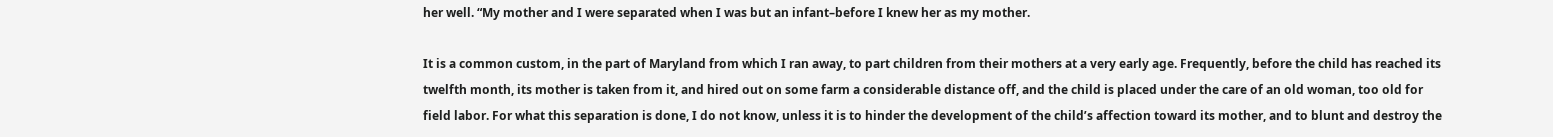her well. “My mother and I were separated when I was but an infant–before I knew her as my mother.

It is a common custom, in the part of Maryland from which I ran away, to part children from their mothers at a very early age. Frequently, before the child has reached its twelfth month, its mother is taken from it, and hired out on some farm a considerable distance off, and the child is placed under the care of an old woman, too old for field labor. For what this separation is done, I do not know, unless it is to hinder the development of the child’s affection toward its mother, and to blunt and destroy the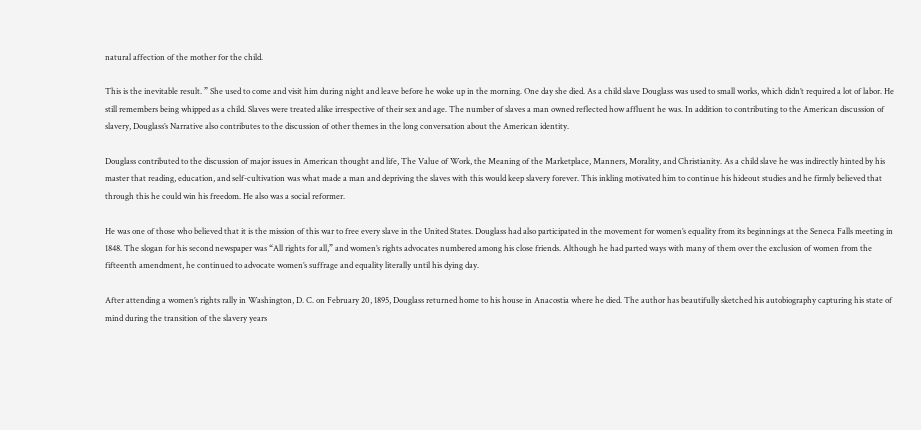natural affection of the mother for the child.

This is the inevitable result. ” She used to come and visit him during night and leave before he woke up in the morning. One day she died. As a child slave Douglass was used to small works, which didn’t required a lot of labor. He still remembers being whipped as a child. Slaves were treated alike irrespective of their sex and age. The number of slaves a man owned reflected how affluent he was. In addition to contributing to the American discussion of slavery, Douglass’s Narrative also contributes to the discussion of other themes in the long conversation about the American identity.

Douglass contributed to the discussion of major issues in American thought and life, The Value of Work, the Meaning of the Marketplace, Manners, Morality, and Christianity. As a child slave he was indirectly hinted by his master that reading, education, and self-cultivation was what made a man and depriving the slaves with this would keep slavery forever. This inkling motivated him to continue his hideout studies and he firmly believed that through this he could win his freedom. He also was a social reformer.

He was one of those who believed that it is the mission of this war to free every slave in the United States. Douglass had also participated in the movement for women’s equality from its beginnings at the Seneca Falls meeting in 1848. The slogan for his second newspaper was “All rights for all,” and women’s rights advocates numbered among his close friends. Although he had parted ways with many of them over the exclusion of women from the fifteenth amendment, he continued to advocate women’s suffrage and equality literally until his dying day.

After attending a women’s rights rally in Washington, D. C. on February 20, 1895, Douglass returned home to his house in Anacostia where he died. The author has beautifully sketched his autobiography capturing his state of mind during the transition of the slavery years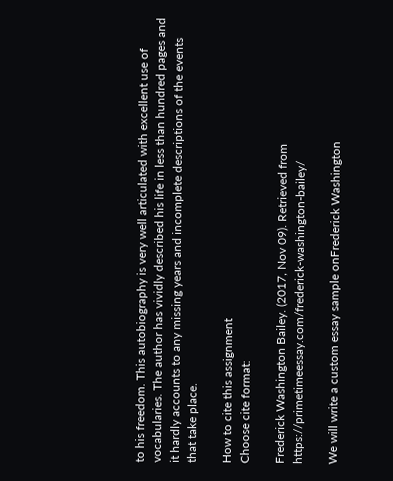to his freedom. This autobiography is very well articulated with excellent use of vocabularies. The author has vividly described his life in less than hundred pages and it hardly accounts to any missing years and incomplete descriptions of the events that take place.

How to cite this assignment
Choose cite format:

Frederick Washington Bailey. (2017, Nov 09). Retrieved from https://primetimeessay.com/frederick-washington-bailey/

We will write a custom essay sample onFrederick Washington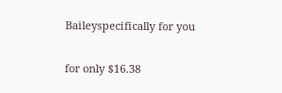Baileyspecifically for you

for only $16.38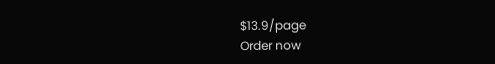$13.9/page
Order now